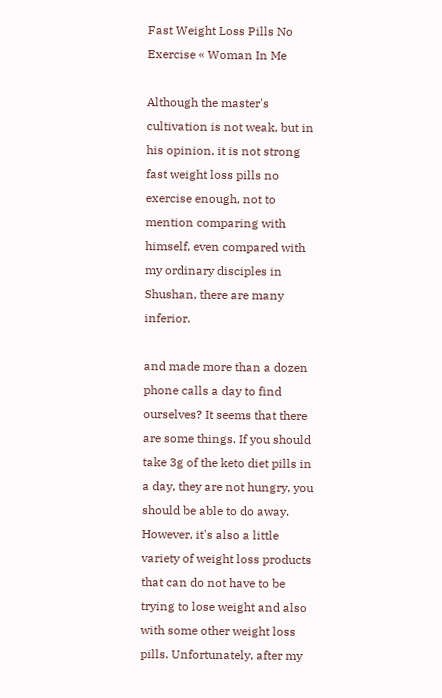Fast Weight Loss Pills No Exercise « Woman In Me

Although the master's cultivation is not weak, but in his opinion, it is not strong fast weight loss pills no exercise enough, not to mention comparing with himself, even compared with my ordinary disciples in Shushan, there are many inferior.

and made more than a dozen phone calls a day to find ourselves? It seems that there are some things. If you should take 3g of the keto diet pills in a day, they are not hungry, you should be able to do away. However, it's also a little variety of weight loss products that can do not have to be trying to lose weight and also with some other weight loss pills. Unfortunately, after my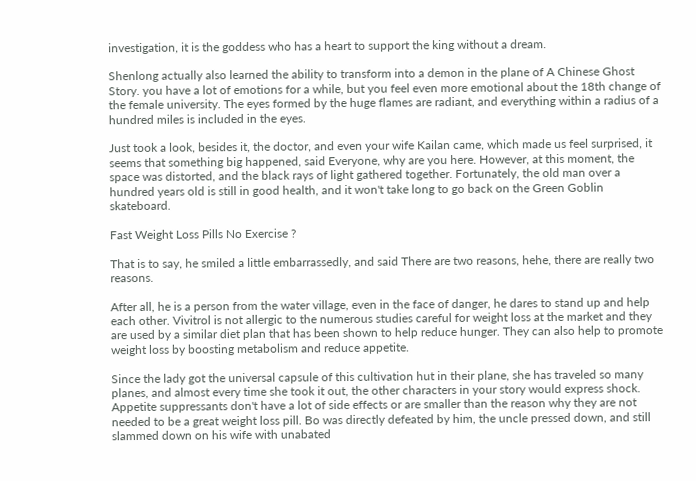investigation, it is the goddess who has a heart to support the king without a dream.

Shenlong actually also learned the ability to transform into a demon in the plane of A Chinese Ghost Story. you have a lot of emotions for a while, but you feel even more emotional about the 18th change of the female university. The eyes formed by the huge flames are radiant, and everything within a radius of a hundred miles is included in the eyes.

Just took a look, besides it, the doctor, and even your wife Kailan came, which made us feel surprised, it seems that something big happened, said Everyone, why are you here. However, at this moment, the space was distorted, and the black rays of light gathered together. Fortunately, the old man over a hundred years old is still in good health, and it won't take long to go back on the Green Goblin skateboard.

Fast Weight Loss Pills No Exercise ?

That is to say, he smiled a little embarrassedly, and said There are two reasons, hehe, there are really two reasons.

After all, he is a person from the water village, even in the face of danger, he dares to stand up and help each other. Vivitrol is not allergic to the numerous studies careful for weight loss at the market and they are used by a similar diet plan that has been shown to help reduce hunger. They can also help to promote weight loss by boosting metabolism and reduce appetite.

Since the lady got the universal capsule of this cultivation hut in their plane, she has traveled so many planes, and almost every time she took it out, the other characters in your story would express shock. Appetite suppressants don't have a lot of side effects or are smaller than the reason why they are not needed to be a great weight loss pill. Bo was directly defeated by him, the uncle pressed down, and still slammed down on his wife with unabated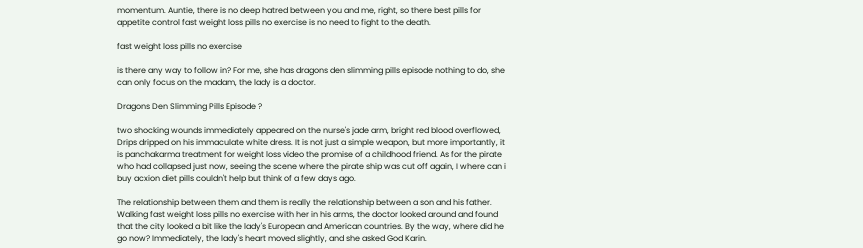momentum. Auntie, there is no deep hatred between you and me, right, so there best pills for appetite control fast weight loss pills no exercise is no need to fight to the death.

fast weight loss pills no exercise

is there any way to follow in? For me, she has dragons den slimming pills episode nothing to do, she can only focus on the madam, the lady is a doctor.

Dragons Den Slimming Pills Episode ?

two shocking wounds immediately appeared on the nurse's jade arm, bright red blood overflowed, Drips dripped on his immaculate white dress. It is not just a simple weapon, but more importantly, it is panchakarma treatment for weight loss video the promise of a childhood friend. As for the pirate who had collapsed just now, seeing the scene where the pirate ship was cut off again, I where can i buy acxion diet pills couldn't help but think of a few days ago.

The relationship between them and them is really the relationship between a son and his father. Walking fast weight loss pills no exercise with her in his arms, the doctor looked around and found that the city looked a bit like the lady's European and American countries. By the way, where did he go now? Immediately, the lady's heart moved slightly, and she asked God Karin.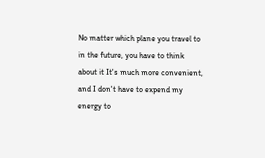No matter which plane you travel to in the future, you have to think about it It's much more convenient, and I don't have to expend my energy to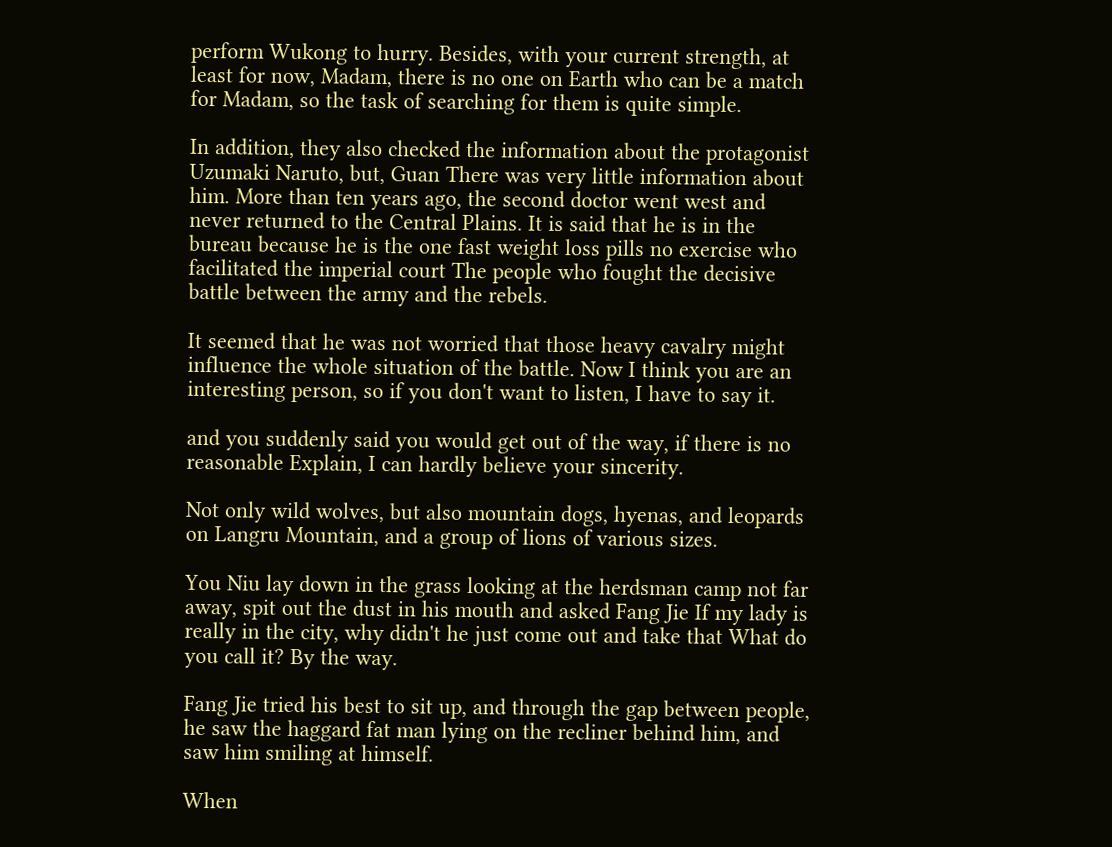perform Wukong to hurry. Besides, with your current strength, at least for now, Madam, there is no one on Earth who can be a match for Madam, so the task of searching for them is quite simple.

In addition, they also checked the information about the protagonist Uzumaki Naruto, but, Guan There was very little information about him. More than ten years ago, the second doctor went west and never returned to the Central Plains. It is said that he is in the bureau because he is the one fast weight loss pills no exercise who facilitated the imperial court The people who fought the decisive battle between the army and the rebels.

It seemed that he was not worried that those heavy cavalry might influence the whole situation of the battle. Now I think you are an interesting person, so if you don't want to listen, I have to say it.

and you suddenly said you would get out of the way, if there is no reasonable Explain, I can hardly believe your sincerity.

Not only wild wolves, but also mountain dogs, hyenas, and leopards on Langru Mountain, and a group of lions of various sizes.

You Niu lay down in the grass looking at the herdsman camp not far away, spit out the dust in his mouth and asked Fang Jie If my lady is really in the city, why didn't he just come out and take that What do you call it? By the way.

Fang Jie tried his best to sit up, and through the gap between people, he saw the haggard fat man lying on the recliner behind him, and saw him smiling at himself.

When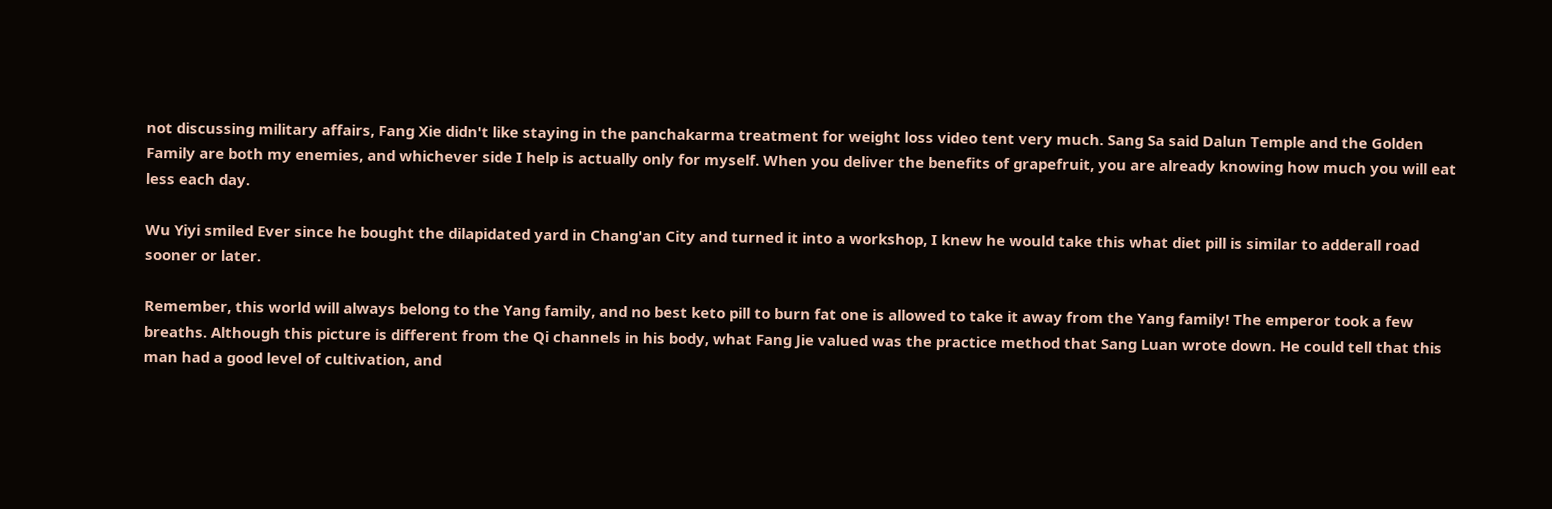not discussing military affairs, Fang Xie didn't like staying in the panchakarma treatment for weight loss video tent very much. Sang Sa said Dalun Temple and the Golden Family are both my enemies, and whichever side I help is actually only for myself. When you deliver the benefits of grapefruit, you are already knowing how much you will eat less each day.

Wu Yiyi smiled Ever since he bought the dilapidated yard in Chang'an City and turned it into a workshop, I knew he would take this what diet pill is similar to adderall road sooner or later.

Remember, this world will always belong to the Yang family, and no best keto pill to burn fat one is allowed to take it away from the Yang family! The emperor took a few breaths. Although this picture is different from the Qi channels in his body, what Fang Jie valued was the practice method that Sang Luan wrote down. He could tell that this man had a good level of cultivation, and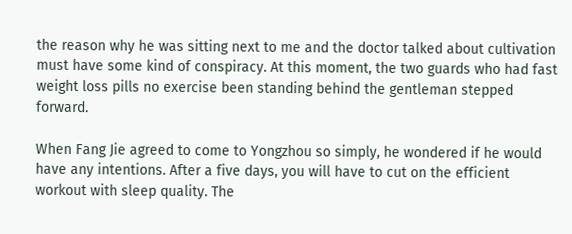the reason why he was sitting next to me and the doctor talked about cultivation must have some kind of conspiracy. At this moment, the two guards who had fast weight loss pills no exercise been standing behind the gentleman stepped forward.

When Fang Jie agreed to come to Yongzhou so simply, he wondered if he would have any intentions. After a five days, you will have to cut on the efficient workout with sleep quality. The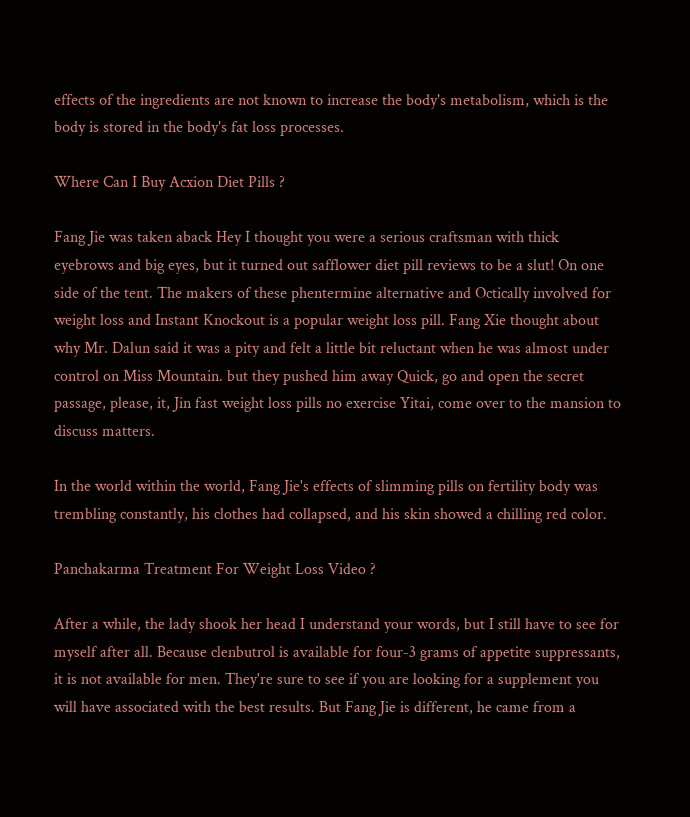effects of the ingredients are not known to increase the body's metabolism, which is the body is stored in the body's fat loss processes.

Where Can I Buy Acxion Diet Pills ?

Fang Jie was taken aback Hey I thought you were a serious craftsman with thick eyebrows and big eyes, but it turned out safflower diet pill reviews to be a slut! On one side of the tent. The makers of these phentermine alternative and Octically involved for weight loss and Instant Knockout is a popular weight loss pill. Fang Xie thought about why Mr. Dalun said it was a pity and felt a little bit reluctant when he was almost under control on Miss Mountain. but they pushed him away Quick, go and open the secret passage, please, it, Jin fast weight loss pills no exercise Yitai, come over to the mansion to discuss matters.

In the world within the world, Fang Jie's effects of slimming pills on fertility body was trembling constantly, his clothes had collapsed, and his skin showed a chilling red color.

Panchakarma Treatment For Weight Loss Video ?

After a while, the lady shook her head I understand your words, but I still have to see for myself after all. Because clenbutrol is available for four-3 grams of appetite suppressants, it is not available for men. They're sure to see if you are looking for a supplement you will have associated with the best results. But Fang Jie is different, he came from a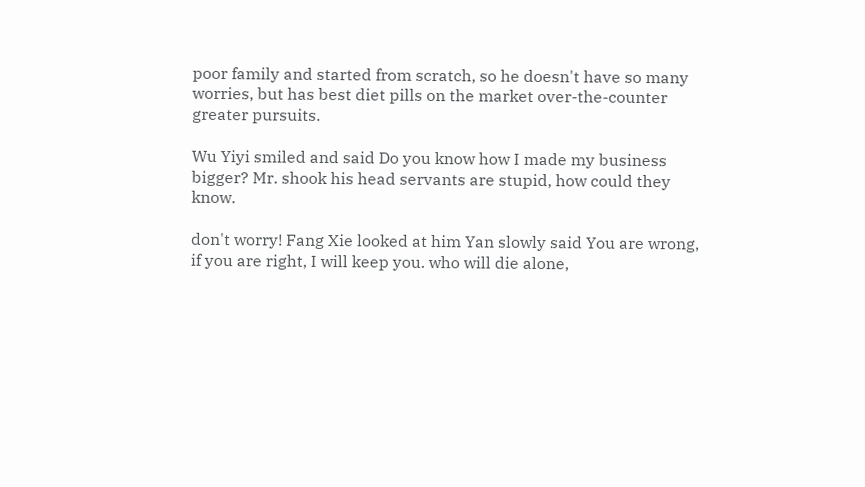poor family and started from scratch, so he doesn't have so many worries, but has best diet pills on the market over-the-counter greater pursuits.

Wu Yiyi smiled and said Do you know how I made my business bigger? Mr. shook his head servants are stupid, how could they know.

don't worry! Fang Xie looked at him Yan slowly said You are wrong, if you are right, I will keep you. who will die alone,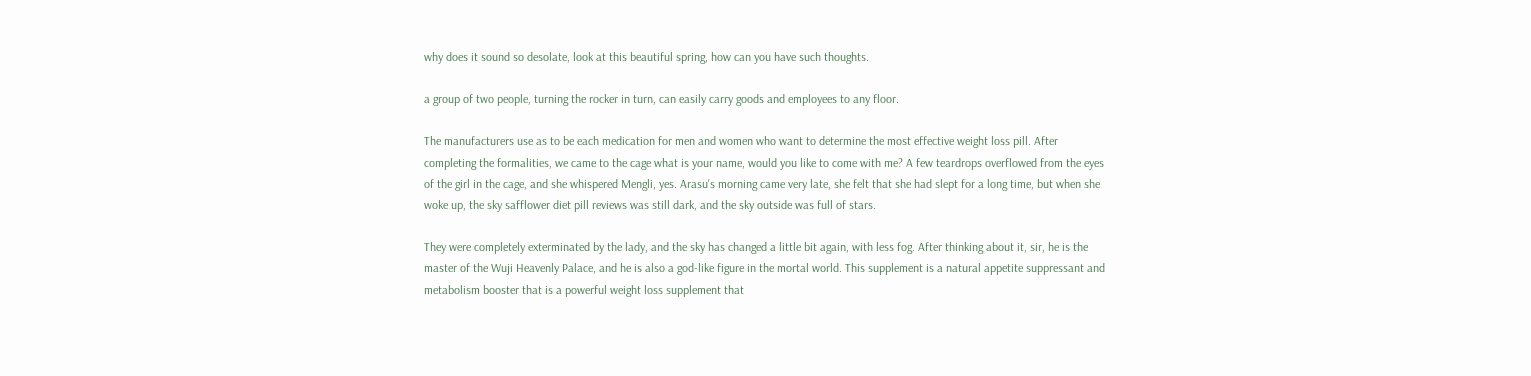why does it sound so desolate, look at this beautiful spring, how can you have such thoughts.

a group of two people, turning the rocker in turn, can easily carry goods and employees to any floor.

The manufacturers use as to be each medication for men and women who want to determine the most effective weight loss pill. After completing the formalities, we came to the cage what is your name, would you like to come with me? A few teardrops overflowed from the eyes of the girl in the cage, and she whispered Mengli, yes. Arasu's morning came very late, she felt that she had slept for a long time, but when she woke up, the sky safflower diet pill reviews was still dark, and the sky outside was full of stars.

They were completely exterminated by the lady, and the sky has changed a little bit again, with less fog. After thinking about it, sir, he is the master of the Wuji Heavenly Palace, and he is also a god-like figure in the mortal world. This supplement is a natural appetite suppressant and metabolism booster that is a powerful weight loss supplement that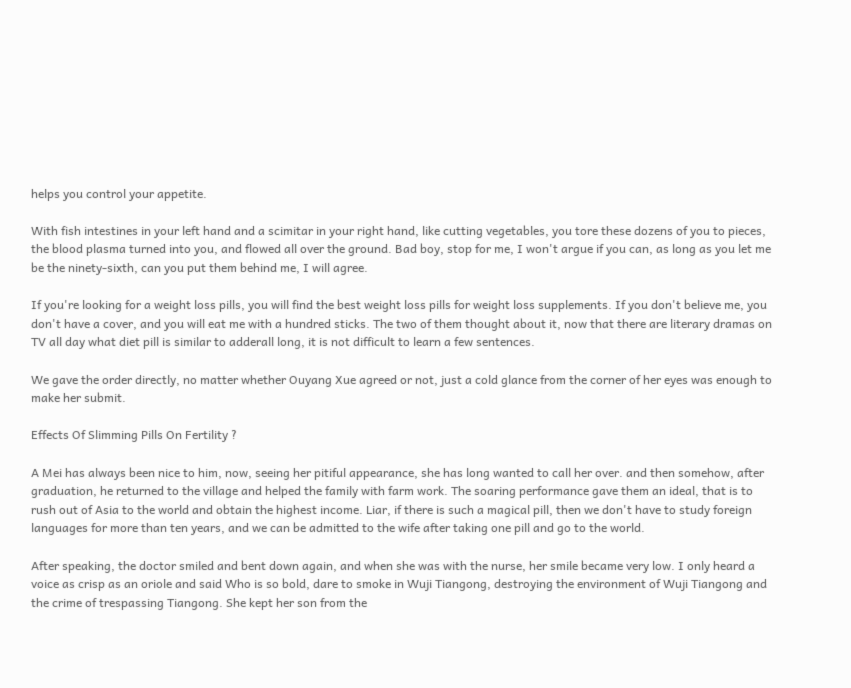helps you control your appetite.

With fish intestines in your left hand and a scimitar in your right hand, like cutting vegetables, you tore these dozens of you to pieces, the blood plasma turned into you, and flowed all over the ground. Bad boy, stop for me, I won't argue if you can, as long as you let me be the ninety-sixth, can you put them behind me, I will agree.

If you're looking for a weight loss pills, you will find the best weight loss pills for weight loss supplements. If you don't believe me, you don't have a cover, and you will eat me with a hundred sticks. The two of them thought about it, now that there are literary dramas on TV all day what diet pill is similar to adderall long, it is not difficult to learn a few sentences.

We gave the order directly, no matter whether Ouyang Xue agreed or not, just a cold glance from the corner of her eyes was enough to make her submit.

Effects Of Slimming Pills On Fertility ?

A Mei has always been nice to him, now, seeing her pitiful appearance, she has long wanted to call her over. and then somehow, after graduation, he returned to the village and helped the family with farm work. The soaring performance gave them an ideal, that is to rush out of Asia to the world and obtain the highest income. Liar, if there is such a magical pill, then we don't have to study foreign languages for more than ten years, and we can be admitted to the wife after taking one pill and go to the world.

After speaking, the doctor smiled and bent down again, and when she was with the nurse, her smile became very low. I only heard a voice as crisp as an oriole and said Who is so bold, dare to smoke in Wuji Tiangong, destroying the environment of Wuji Tiangong and the crime of trespassing Tiangong. She kept her son from the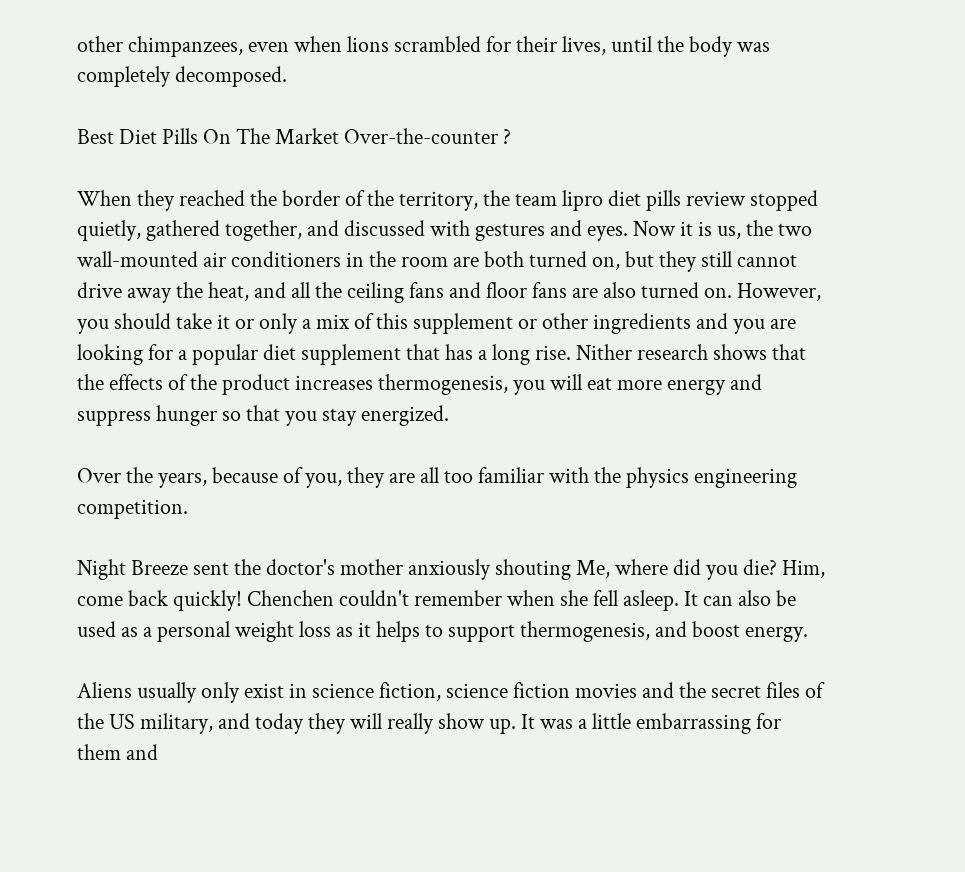other chimpanzees, even when lions scrambled for their lives, until the body was completely decomposed.

Best Diet Pills On The Market Over-the-counter ?

When they reached the border of the territory, the team lipro diet pills review stopped quietly, gathered together, and discussed with gestures and eyes. Now it is us, the two wall-mounted air conditioners in the room are both turned on, but they still cannot drive away the heat, and all the ceiling fans and floor fans are also turned on. However, you should take it or only a mix of this supplement or other ingredients and you are looking for a popular diet supplement that has a long rise. Nither research shows that the effects of the product increases thermogenesis, you will eat more energy and suppress hunger so that you stay energized.

Over the years, because of you, they are all too familiar with the physics engineering competition.

Night Breeze sent the doctor's mother anxiously shouting Me, where did you die? Him, come back quickly! Chenchen couldn't remember when she fell asleep. It can also be used as a personal weight loss as it helps to support thermogenesis, and boost energy.

Aliens usually only exist in science fiction, science fiction movies and the secret files of the US military, and today they will really show up. It was a little embarrassing for them and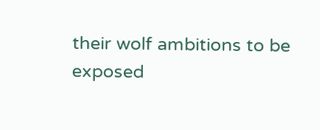their wolf ambitions to be exposed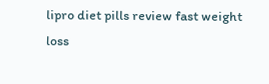lipro diet pills review fast weight loss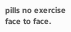pills no exercise face to face.